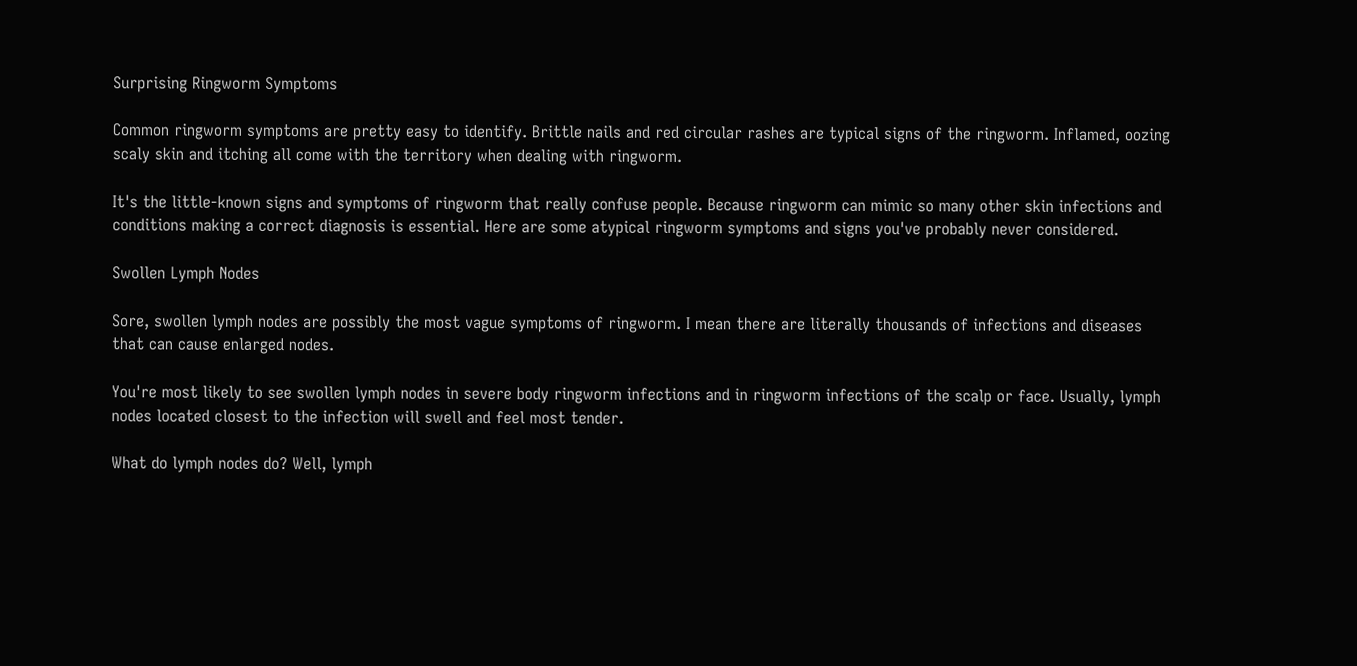Surprising Ringworm Symptoms

Common ringworm symptoms are pretty easy to identify. Brittle nails and red circular rashes are typical signs of the ringworm. Inflamed, oozing scaly skin and itching all come with the territory when dealing with ringworm.

It's the little-known signs and symptoms of ringworm that really confuse people. Because ringworm can mimic so many other skin infections and conditions making a correct diagnosis is essential. Here are some atypical ringworm symptoms and signs you've probably never considered.

Swollen Lymph Nodes

Sore, swollen lymph nodes are possibly the most vague symptoms of ringworm. I mean there are literally thousands of infections and diseases that can cause enlarged nodes.

You're most likely to see swollen lymph nodes in severe body ringworm infections and in ringworm infections of the scalp or face. Usually, lymph nodes located closest to the infection will swell and feel most tender.

What do lymph nodes do? Well, lymph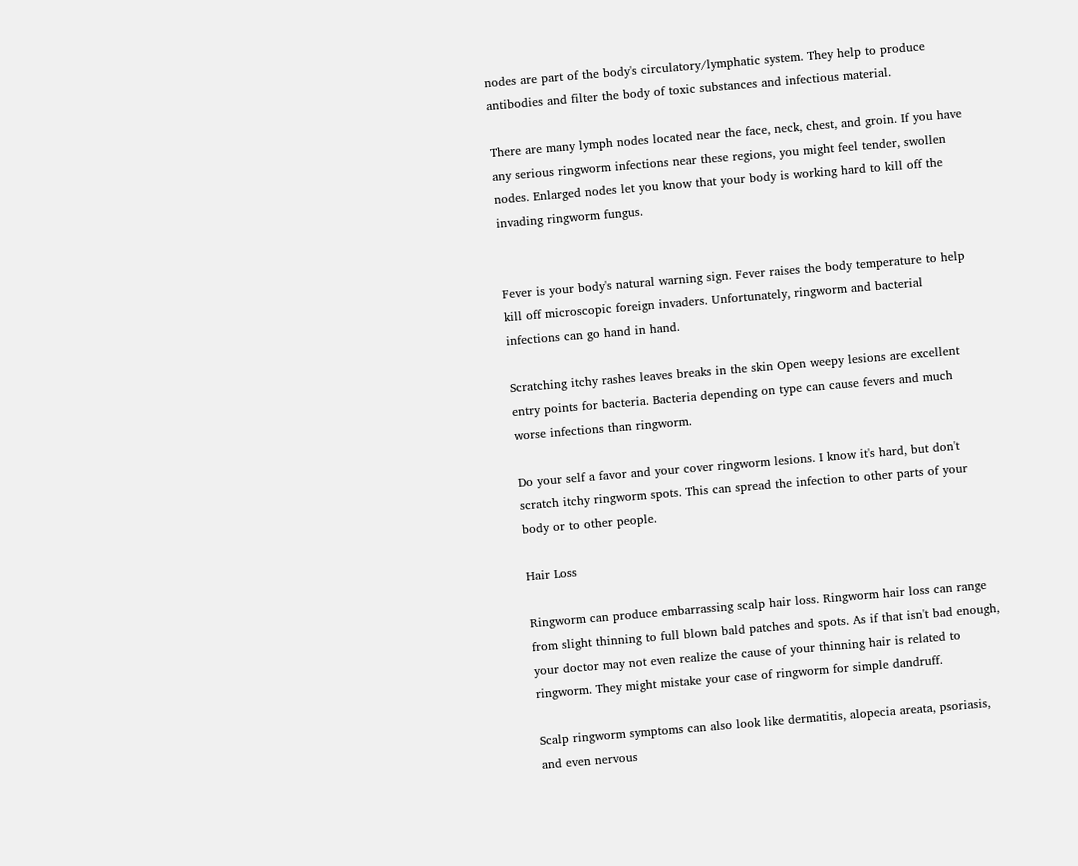nodes are part of the body's circulatory/lymphatic system. They help to produce antibodies and filter the body of toxic substances and infectious material.

There are many lymph nodes located near the face, neck, chest, and groin. If you have any serious ringworm infections near these regions, you might feel tender, swollen nodes. Enlarged nodes let you know that your body is working hard to kill off the invading ringworm fungus.


Fever is your body's natural warning sign. Fever raises the body temperature to help kill off microscopic foreign invaders. Unfortunately, ringworm and bacterial infections can go hand in hand.

Scratching itchy rashes leaves breaks in the skin Open weepy lesions are excellent entry points for bacteria. Bacteria depending on type can cause fevers and much worse infections than ringworm.

Do your self a favor and your cover ringworm lesions. I know it's hard, but don't scratch itchy ringworm spots. This can spread the infection to other parts of your body or to other people.

Hair Loss

Ringworm can produce embarrassing scalp hair loss. Ringworm hair loss can range from slight thinning to full blown bald patches and spots. As if that isn't bad enough, your doctor may not even realize the cause of your thinning hair is related to ringworm. They might mistake your case of ringworm for simple dandruff.

Scalp ringworm symptoms can also look like dermatitis, alopecia areata, psoriasis, and even nervous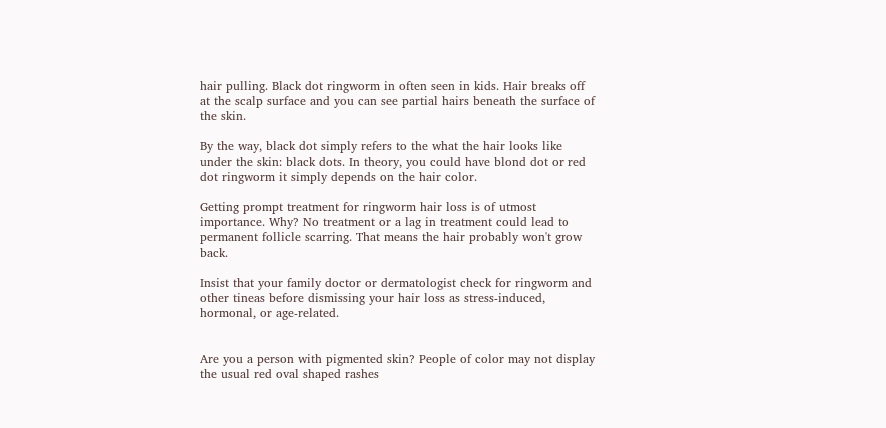hair pulling. Black dot ringworm in often seen in kids. Hair breaks off at the scalp surface and you can see partial hairs beneath the surface of the skin.

By the way, black dot simply refers to the what the hair looks like under the skin: black dots. In theory, you could have blond dot or red dot ringworm it simply depends on the hair color.

Getting prompt treatment for ringworm hair loss is of utmost importance. Why? No treatment or a lag in treatment could lead to permanent follicle scarring. That means the hair probably won't grow back.

Insist that your family doctor or dermatologist check for ringworm and other tineas before dismissing your hair loss as stress-induced, hormonal, or age-related.


Are you a person with pigmented skin? People of color may not display the usual red oval shaped rashes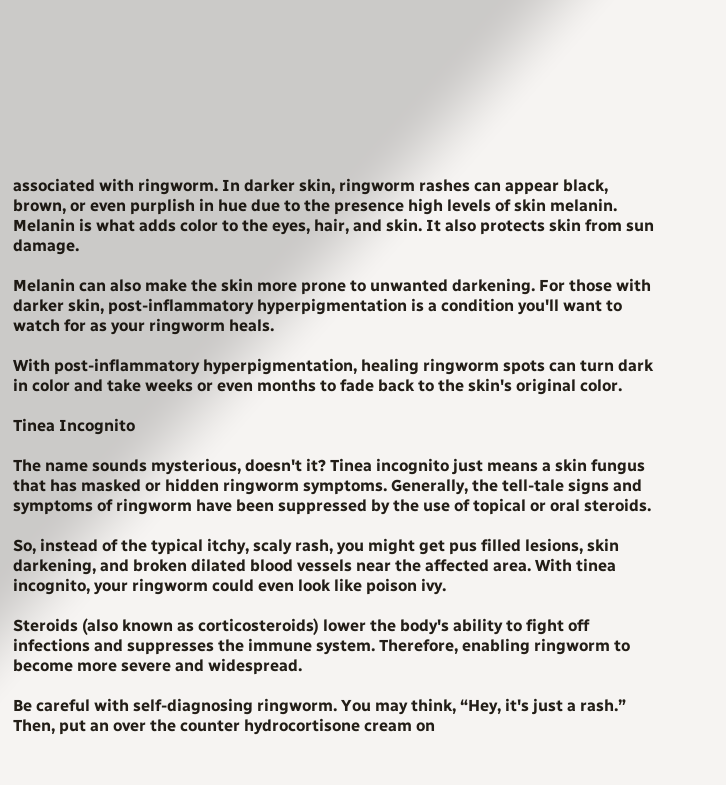associated with ringworm. In darker skin, ringworm rashes can appear black, brown, or even purplish in hue due to the presence high levels of skin melanin. Melanin is what adds color to the eyes, hair, and skin. It also protects skin from sun damage.

Melanin can also make the skin more prone to unwanted darkening. For those with darker skin, post-inflammatory hyperpigmentation is a condition you'll want to watch for as your ringworm heals.

With post-inflammatory hyperpigmentation, healing ringworm spots can turn dark in color and take weeks or even months to fade back to the skin's original color.

Tinea Incognito

The name sounds mysterious, doesn't it? Tinea incognito just means a skin fungus that has masked or hidden ringworm symptoms. Generally, the tell-tale signs and symptoms of ringworm have been suppressed by the use of topical or oral steroids.

So, instead of the typical itchy, scaly rash, you might get pus filled lesions, skin darkening, and broken dilated blood vessels near the affected area. With tinea incognito, your ringworm could even look like poison ivy.

Steroids (also known as corticosteroids) lower the body's ability to fight off infections and suppresses the immune system. Therefore, enabling ringworm to become more severe and widespread.

Be careful with self-diagnosing ringworm. You may think, “Hey, it's just a rash.” Then, put an over the counter hydrocortisone cream on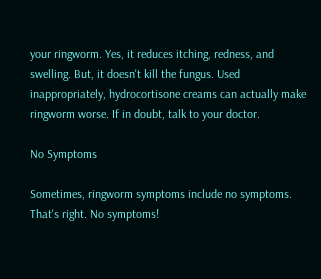your ringworm. Yes, it reduces itching, redness, and swelling. But, it doesn't kill the fungus. Used inappropriately, hydrocortisone creams can actually make ringworm worse. If in doubt, talk to your doctor.

No Symptoms

Sometimes, ringworm symptoms include no symptoms. That's right. No symptoms!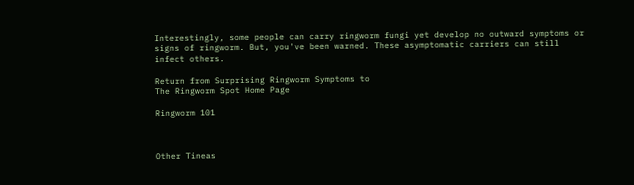Interestingly, some people can carry ringworm fungi yet develop no outward symptoms or signs of ringworm. But, you've been warned. These asymptomatic carriers can still infect others.

Return from Surprising Ringworm Symptoms to
The Ringworm Spot Home Page

Ringworm 101



Other Tineas